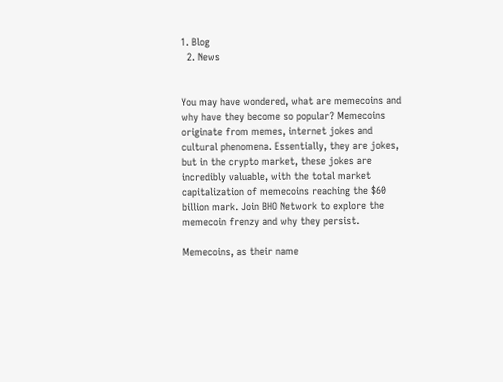1. Blog
  2. News


You may have wondered, what are memecoins and why have they become so popular? Memecoins originate from memes, internet jokes and cultural phenomena. Essentially, they are jokes, but in the crypto market, these jokes are incredibly valuable, with the total market capitalization of memecoins reaching the $60 billion mark. Join BHO Network to explore the memecoin frenzy and why they persist.

Memecoins, as their name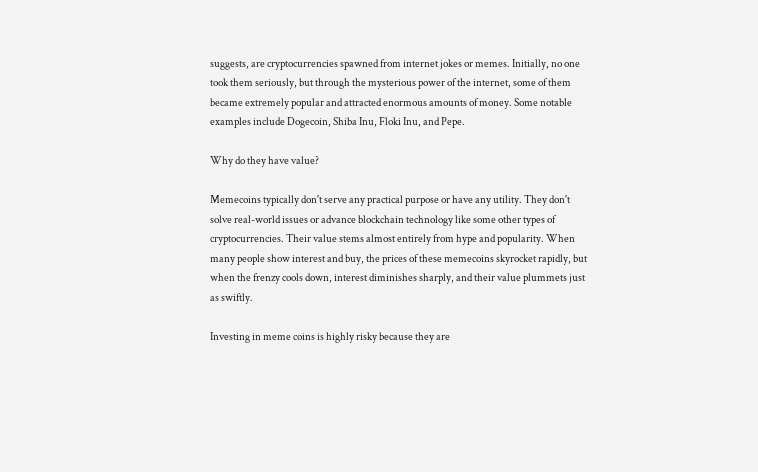suggests, are cryptocurrencies spawned from internet jokes or memes. Initially, no one took them seriously, but through the mysterious power of the internet, some of them became extremely popular and attracted enormous amounts of money. Some notable examples include Dogecoin, Shiba Inu, Floki Inu, and Pepe.

Why do they have value?

Memecoins typically don't serve any practical purpose or have any utility. They don't solve real-world issues or advance blockchain technology like some other types of cryptocurrencies. Their value stems almost entirely from hype and popularity. When many people show interest and buy, the prices of these memecoins skyrocket rapidly, but when the frenzy cools down, interest diminishes sharply, and their value plummets just as swiftly.

Investing in meme coins is highly risky because they are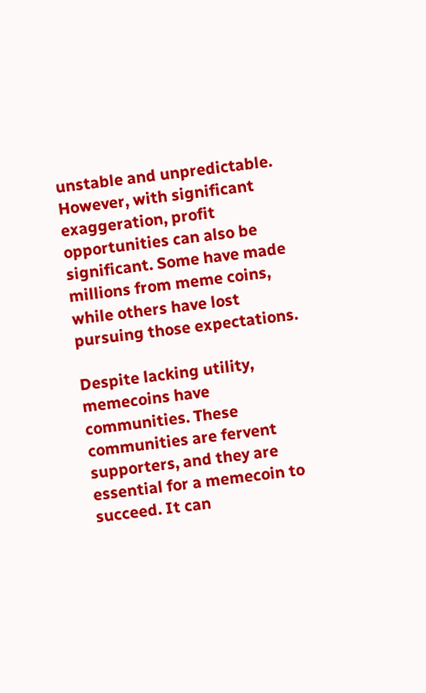unstable and unpredictable. However, with significant exaggeration, profit opportunities can also be significant. Some have made millions from meme coins, while others have lost pursuing those expectations.

Despite lacking utility, memecoins have communities. These communities are fervent supporters, and they are essential for a memecoin to succeed. It can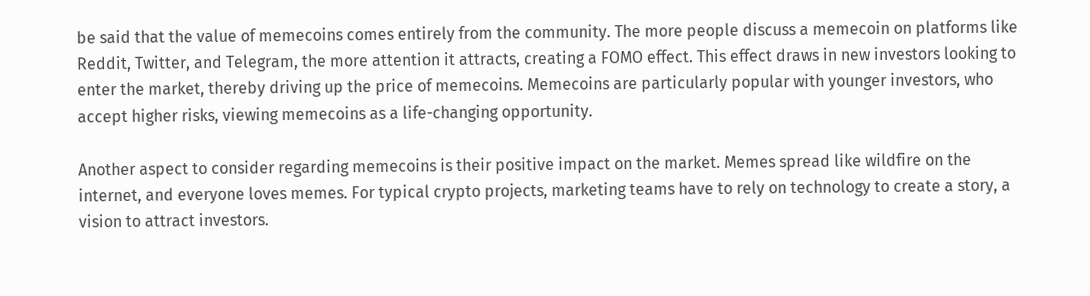be said that the value of memecoins comes entirely from the community. The more people discuss a memecoin on platforms like Reddit, Twitter, and Telegram, the more attention it attracts, creating a FOMO effect. This effect draws in new investors looking to enter the market, thereby driving up the price of memecoins. Memecoins are particularly popular with younger investors, who accept higher risks, viewing memecoins as a life-changing opportunity.

Another aspect to consider regarding memecoins is their positive impact on the market. Memes spread like wildfire on the internet, and everyone loves memes. For typical crypto projects, marketing teams have to rely on technology to create a story, a vision to attract investors.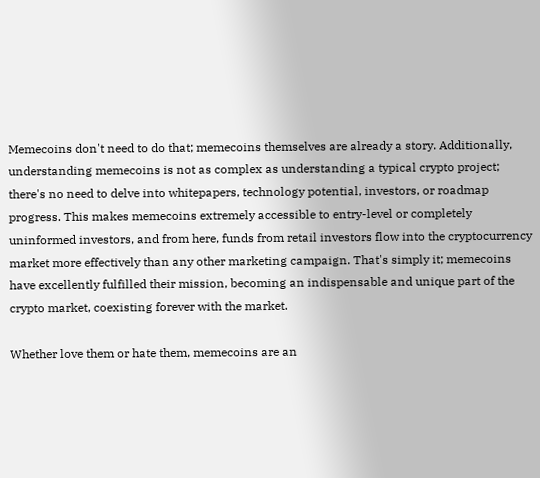Memecoins don't need to do that; memecoins themselves are already a story. Additionally, understanding memecoins is not as complex as understanding a typical crypto project; there's no need to delve into whitepapers, technology potential, investors, or roadmap progress. This makes memecoins extremely accessible to entry-level or completely uninformed investors, and from here, funds from retail investors flow into the cryptocurrency market more effectively than any other marketing campaign. That's simply it; memecoins have excellently fulfilled their mission, becoming an indispensable and unique part of the crypto market, coexisting forever with the market.

Whether love them or hate them, memecoins are an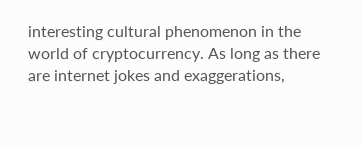interesting cultural phenomenon in the world of cryptocurrency. As long as there are internet jokes and exaggerations,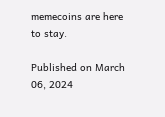memecoins are here to stay.

Published on March 06, 2024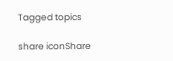Tagged topics

share iconShare